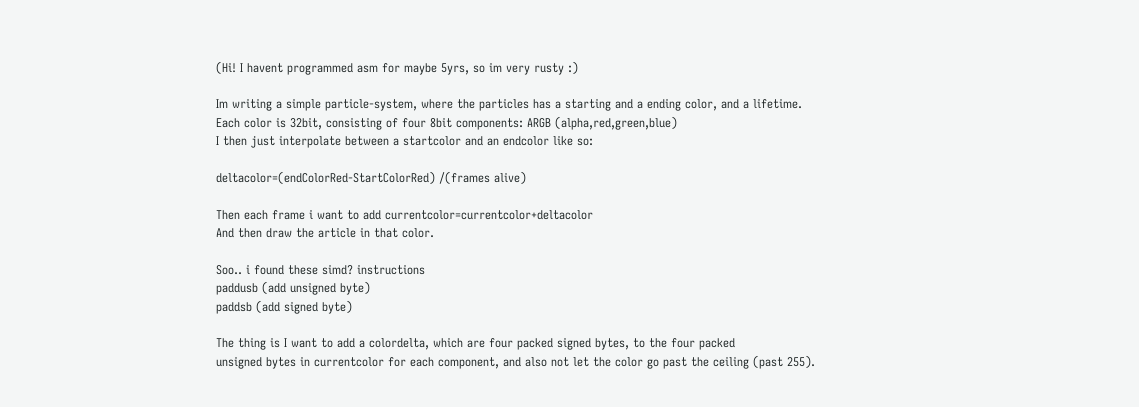(Hi! I havent programmed asm for maybe 5yrs, so im very rusty :)

Im writing a simple particle-system, where the particles has a starting and a ending color, and a lifetime.
Each color is 32bit, consisting of four 8bit components: ARGB (alpha,red,green,blue)
I then just interpolate between a startcolor and an endcolor like so:

deltacolor=(endColorRed-StartColorRed) /(frames alive)

Then each frame i want to add currentcolor=currentcolor+deltacolor
And then draw the article in that color.

Soo.. i found these simd? instructions
paddusb (add unsigned byte)
paddsb (add signed byte)

The thing is I want to add a colordelta, which are four packed signed bytes, to the four packed
unsigned bytes in currentcolor for each component, and also not let the color go past the ceiling (past 255).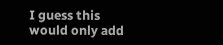I guess this would only add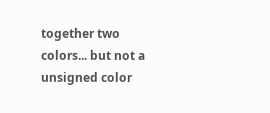together two colors... but not a unsigned color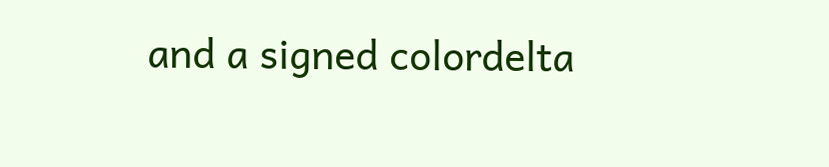and a signed colordelta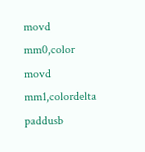movd mm0,color
movd mm1,colordelta
paddusb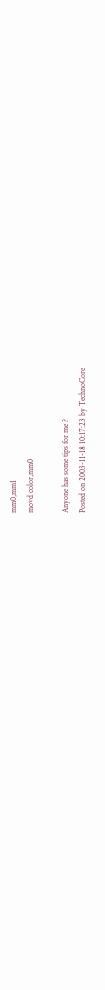mm0,mm1
movd color,mm0

Anyone has some tips for me ?
Posted on 2003-11-18 10:17:23 by TechnoCore